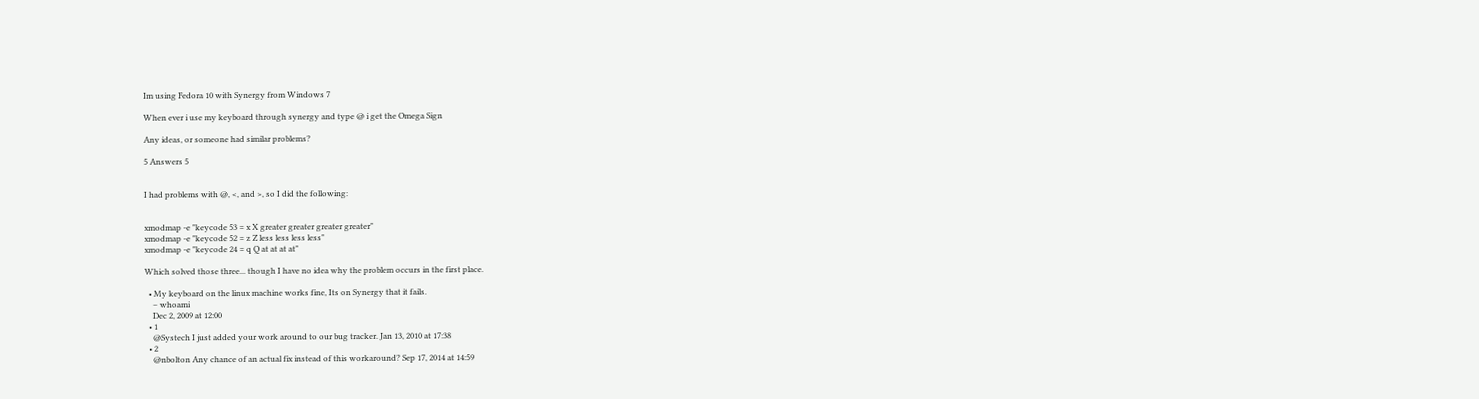Im using Fedora 10 with Synergy from Windows 7

When ever i use my keyboard through synergy and type @ i get the Omega Sign

Any ideas, or someone had similar problems?

5 Answers 5


I had problems with @, <, and >, so I did the following:


xmodmap -e "keycode 53 = x X greater greater greater greater"
xmodmap -e "keycode 52 = z Z less less less less"
xmodmap -e "keycode 24 = q Q at at at at"

Which solved those three... though I have no idea why the problem occurs in the first place.

  • My keyboard on the linux machine works fine, Its on Synergy that it fails.
    – whoami
    Dec 2, 2009 at 12:00
  • 1
    @Systech I just added your work around to our bug tracker. Jan 13, 2010 at 17:38
  • 2
    @nbolton Any chance of an actual fix instead of this workaround? Sep 17, 2014 at 14:59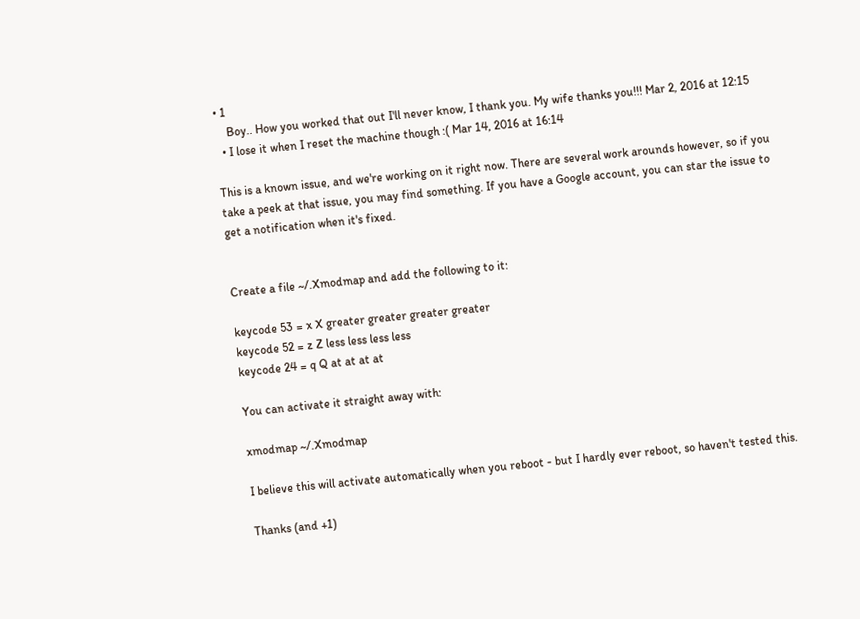• 1
    Boy.. How you worked that out I'll never know, I thank you. My wife thanks you!!! Mar 2, 2016 at 12:15
  • I lose it when I reset the machine though :( Mar 14, 2016 at 16:14

This is a known issue, and we're working on it right now. There are several work arounds however, so if you take a peek at that issue, you may find something. If you have a Google account, you can star the issue to get a notification when it's fixed.


Create a file ~/.Xmodmap and add the following to it:

keycode 53 = x X greater greater greater greater
keycode 52 = z Z less less less less
keycode 24 = q Q at at at at

You can activate it straight away with:

xmodmap ~/.Xmodmap

I believe this will activate automatically when you reboot - but I hardly ever reboot, so haven't tested this.

Thanks (and +1)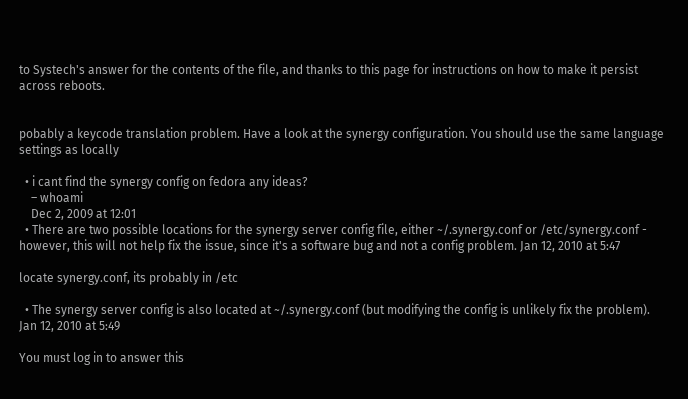to Systech's answer for the contents of the file, and thanks to this page for instructions on how to make it persist across reboots.


pobably a keycode translation problem. Have a look at the synergy configuration. You should use the same language settings as locally

  • i cant find the synergy config on fedora any ideas?
    – whoami
    Dec 2, 2009 at 12:01
  • There are two possible locations for the synergy server config file, either ~/.synergy.conf or /etc/synergy.conf - however, this will not help fix the issue, since it's a software bug and not a config problem. Jan 12, 2010 at 5:47

locate synergy.conf, its probably in /etc

  • The synergy server config is also located at ~/.synergy.conf (but modifying the config is unlikely fix the problem). Jan 12, 2010 at 5:49

You must log in to answer this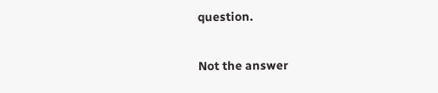question.

Not the answer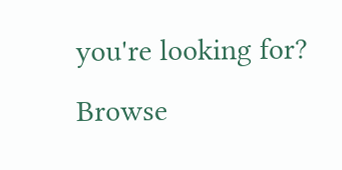you're looking for? Browse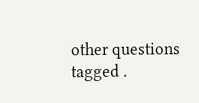other questions tagged .